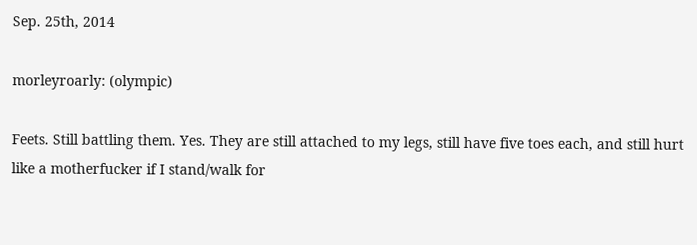Sep. 25th, 2014

morleyroarly: (olympic)

Feets. Still battling them. Yes. They are still attached to my legs, still have five toes each, and still hurt like a motherfucker if I stand/walk for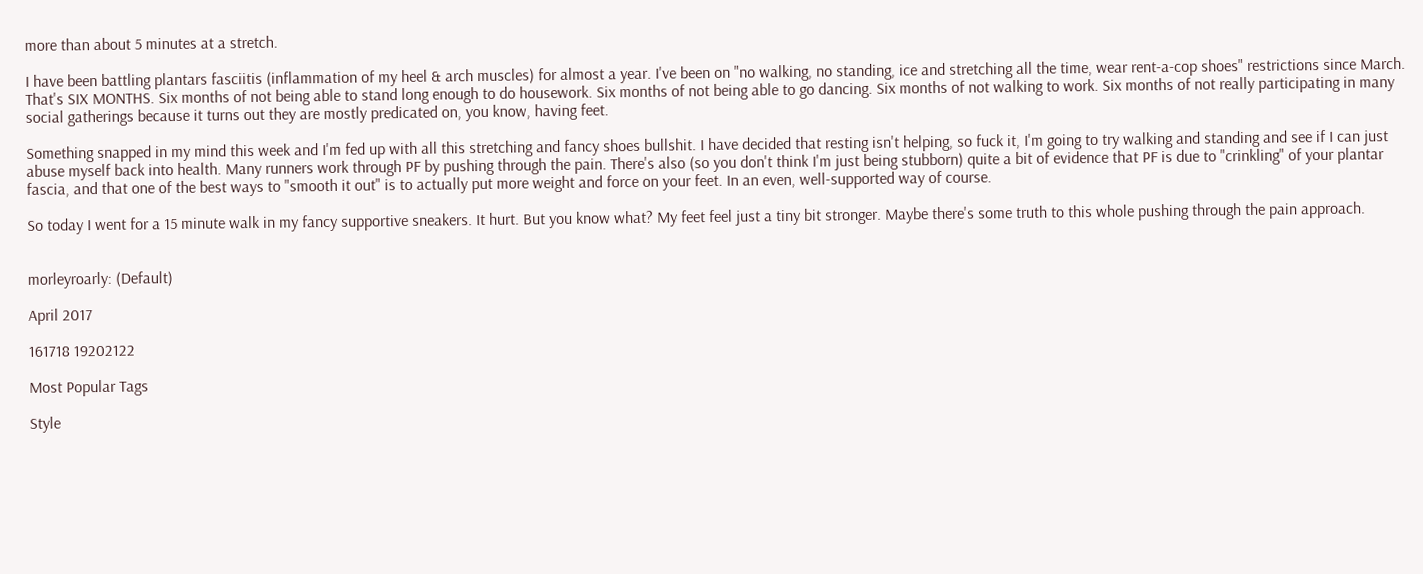more than about 5 minutes at a stretch.

I have been battling plantars fasciitis (inflammation of my heel & arch muscles) for almost a year. I've been on "no walking, no standing, ice and stretching all the time, wear rent-a-cop shoes" restrictions since March. That's SIX MONTHS. Six months of not being able to stand long enough to do housework. Six months of not being able to go dancing. Six months of not walking to work. Six months of not really participating in many social gatherings because it turns out they are mostly predicated on, you know, having feet.

Something snapped in my mind this week and I'm fed up with all this stretching and fancy shoes bullshit. I have decided that resting isn't helping, so fuck it, I'm going to try walking and standing and see if I can just abuse myself back into health. Many runners work through PF by pushing through the pain. There's also (so you don't think I'm just being stubborn) quite a bit of evidence that PF is due to "crinkling" of your plantar fascia, and that one of the best ways to "smooth it out" is to actually put more weight and force on your feet. In an even, well-supported way of course.

So today I went for a 15 minute walk in my fancy supportive sneakers. It hurt. But you know what? My feet feel just a tiny bit stronger. Maybe there's some truth to this whole pushing through the pain approach.


morleyroarly: (Default)

April 2017

161718 19202122

Most Popular Tags

Style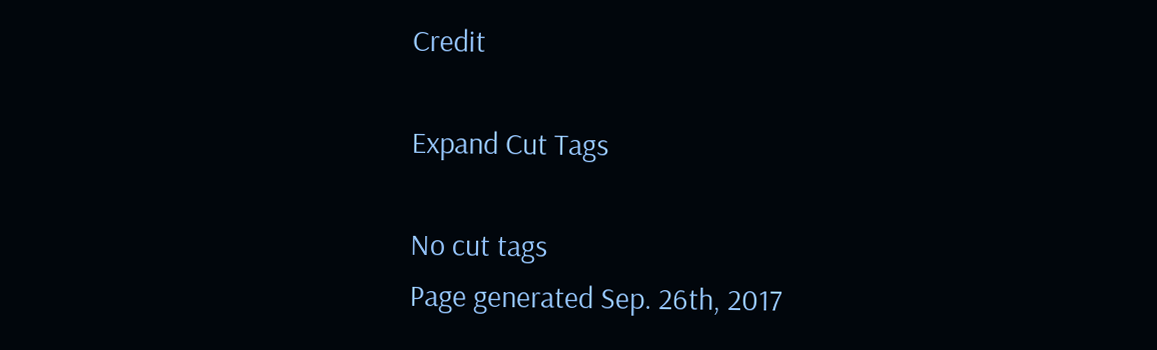Credit

Expand Cut Tags

No cut tags
Page generated Sep. 26th, 2017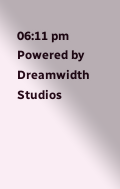06:11 pm
Powered by Dreamwidth Studios